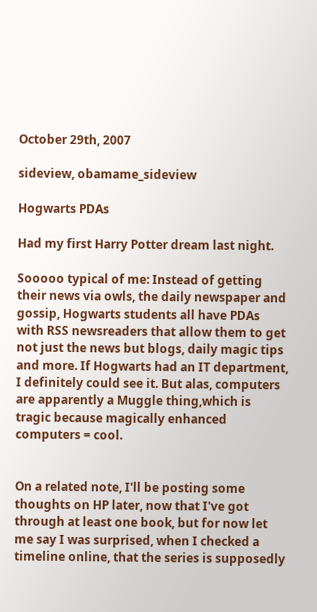October 29th, 2007

sideview, obamame_sideview

Hogwarts PDAs

Had my first Harry Potter dream last night.

Sooooo typical of me: Instead of getting their news via owls, the daily newspaper and gossip, Hogwarts students all have PDAs with RSS newsreaders that allow them to get not just the news but blogs, daily magic tips and more. If Hogwarts had an IT department, I definitely could see it. But alas, computers are apparently a Muggle thing,which is tragic because magically enhanced computers = cool.


On a related note, I'll be posting some thoughts on HP later, now that I've got through at least one book, but for now let me say I was surprised, when I checked a timeline online, that the series is supposedly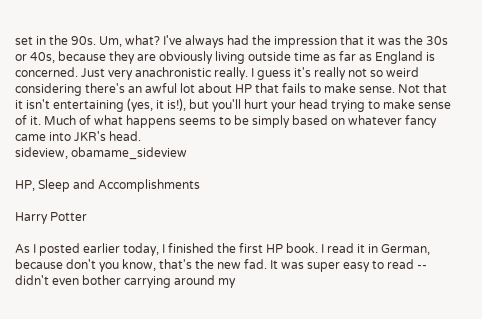set in the 90s. Um, what? I've always had the impression that it was the 30s or 40s, because they are obviously living outside time as far as England is concerned. Just very anachronistic really. I guess it's really not so weird considering there's an awful lot about HP that fails to make sense. Not that it isn't entertaining (yes, it is!), but you'll hurt your head trying to make sense of it. Much of what happens seems to be simply based on whatever fancy came into JKR's head.
sideview, obamame_sideview

HP, Sleep and Accomplishments

Harry Potter

As I posted earlier today, I finished the first HP book. I read it in German, because don't you know, that's the new fad. It was super easy to read -- didn't even bother carrying around my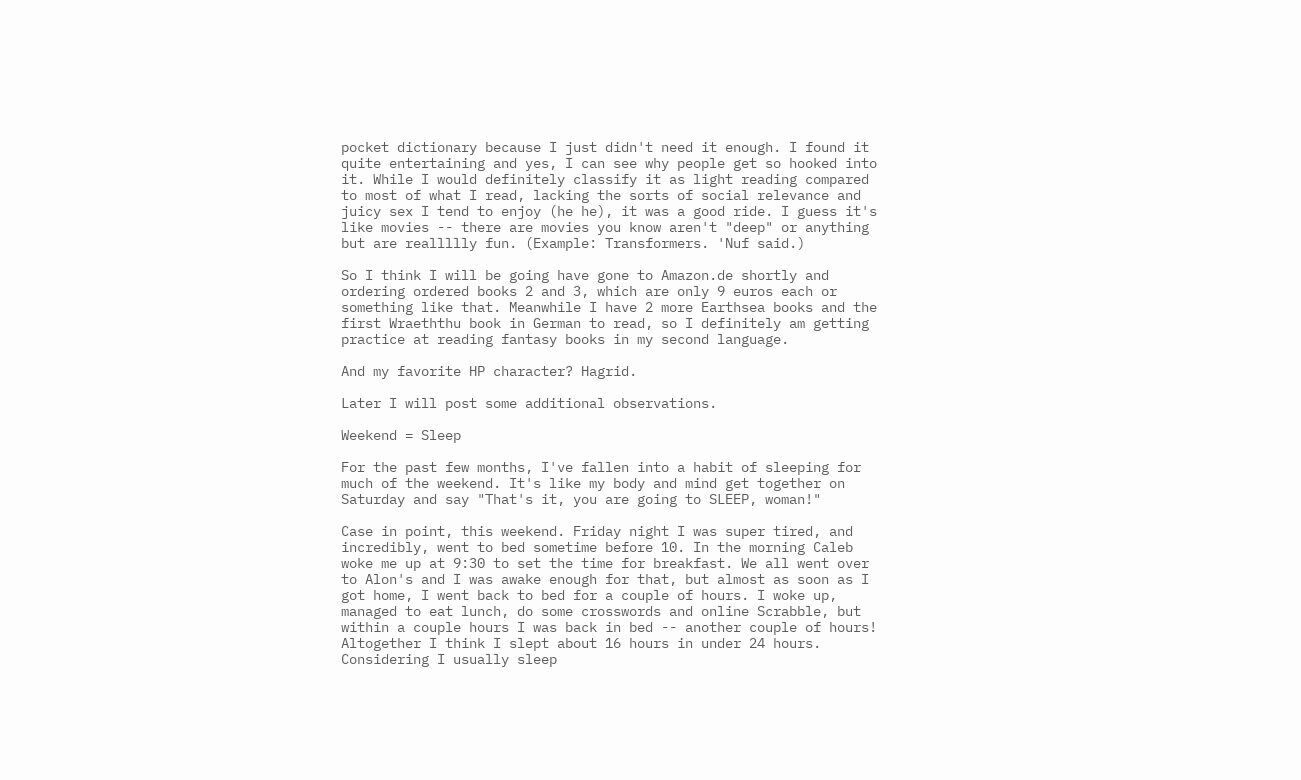pocket dictionary because I just didn't need it enough. I found it quite entertaining and yes, I can see why people get so hooked into it. While I would definitely classify it as light reading compared to most of what I read, lacking the sorts of social relevance and juicy sex I tend to enjoy (he he), it was a good ride. I guess it's like movies -- there are movies you know aren't "deep" or anything but are reallllly fun. (Example: Transformers. 'Nuf said.)

So I think I will be going have gone to Amazon.de shortly and ordering ordered books 2 and 3, which are only 9 euros each or something like that. Meanwhile I have 2 more Earthsea books and the first Wraeththu book in German to read, so I definitely am getting practice at reading fantasy books in my second language.

And my favorite HP character? Hagrid.

Later I will post some additional observations.

Weekend = Sleep

For the past few months, I've fallen into a habit of sleeping for much of the weekend. It's like my body and mind get together on Saturday and say "That's it, you are going to SLEEP, woman!"

Case in point, this weekend. Friday night I was super tired, and incredibly, went to bed sometime before 10. In the morning Caleb woke me up at 9:30 to set the time for breakfast. We all went over to Alon's and I was awake enough for that, but almost as soon as I got home, I went back to bed for a couple of hours. I woke up, managed to eat lunch, do some crosswords and online Scrabble, but within a couple hours I was back in bed -- another couple of hours! Altogether I think I slept about 16 hours in under 24 hours. Considering I usually sleep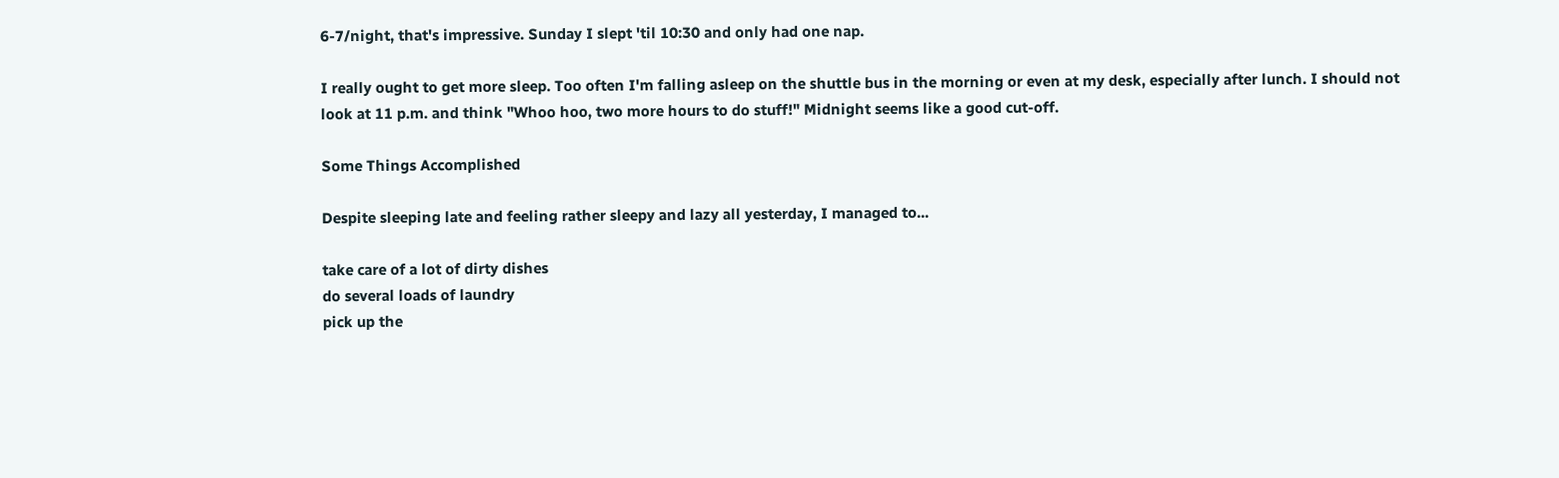6-7/night, that's impressive. Sunday I slept 'til 10:30 and only had one nap.

I really ought to get more sleep. Too often I'm falling asleep on the shuttle bus in the morning or even at my desk, especially after lunch. I should not look at 11 p.m. and think "Whoo hoo, two more hours to do stuff!" Midnight seems like a good cut-off.

Some Things Accomplished

Despite sleeping late and feeling rather sleepy and lazy all yesterday, I managed to...

take care of a lot of dirty dishes
do several loads of laundry
pick up the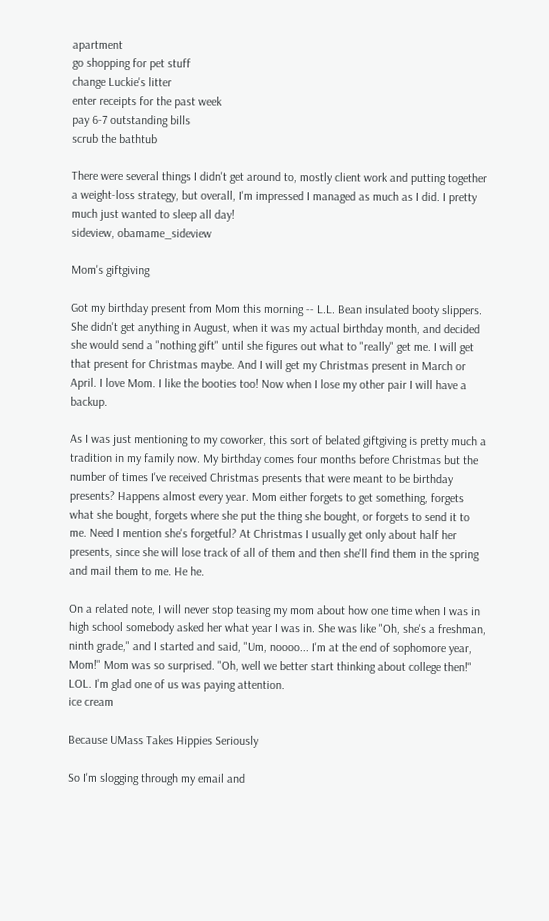apartment
go shopping for pet stuff
change Luckie's litter
enter receipts for the past week
pay 6-7 outstanding bills
scrub the bathtub

There were several things I didn't get around to, mostly client work and putting together a weight-loss strategy, but overall, I'm impressed I managed as much as I did. I pretty much just wanted to sleep all day!
sideview, obamame_sideview

Mom's giftgiving

Got my birthday present from Mom this morning -- L.L. Bean insulated booty slippers. She didn't get anything in August, when it was my actual birthday month, and decided she would send a "nothing gift" until she figures out what to "really" get me. I will get that present for Christmas maybe. And I will get my Christmas present in March or April. I love Mom. I like the booties too! Now when I lose my other pair I will have a backup.

As I was just mentioning to my coworker, this sort of belated giftgiving is pretty much a tradition in my family now. My birthday comes four months before Christmas but the number of times I've received Christmas presents that were meant to be birthday presents? Happens almost every year. Mom either forgets to get something, forgets what she bought, forgets where she put the thing she bought, or forgets to send it to me. Need I mention she's forgetful? At Christmas I usually get only about half her presents, since she will lose track of all of them and then she'll find them in the spring and mail them to me. He he.

On a related note, I will never stop teasing my mom about how one time when I was in high school somebody asked her what year I was in. She was like "Oh, she's a freshman, ninth grade," and I started and said, "Um, noooo... I'm at the end of sophomore year, Mom!" Mom was so surprised. "Oh, well we better start thinking about college then!" LOL. I'm glad one of us was paying attention.
ice cream

Because UMass Takes Hippies Seriously

So I'm slogging through my email and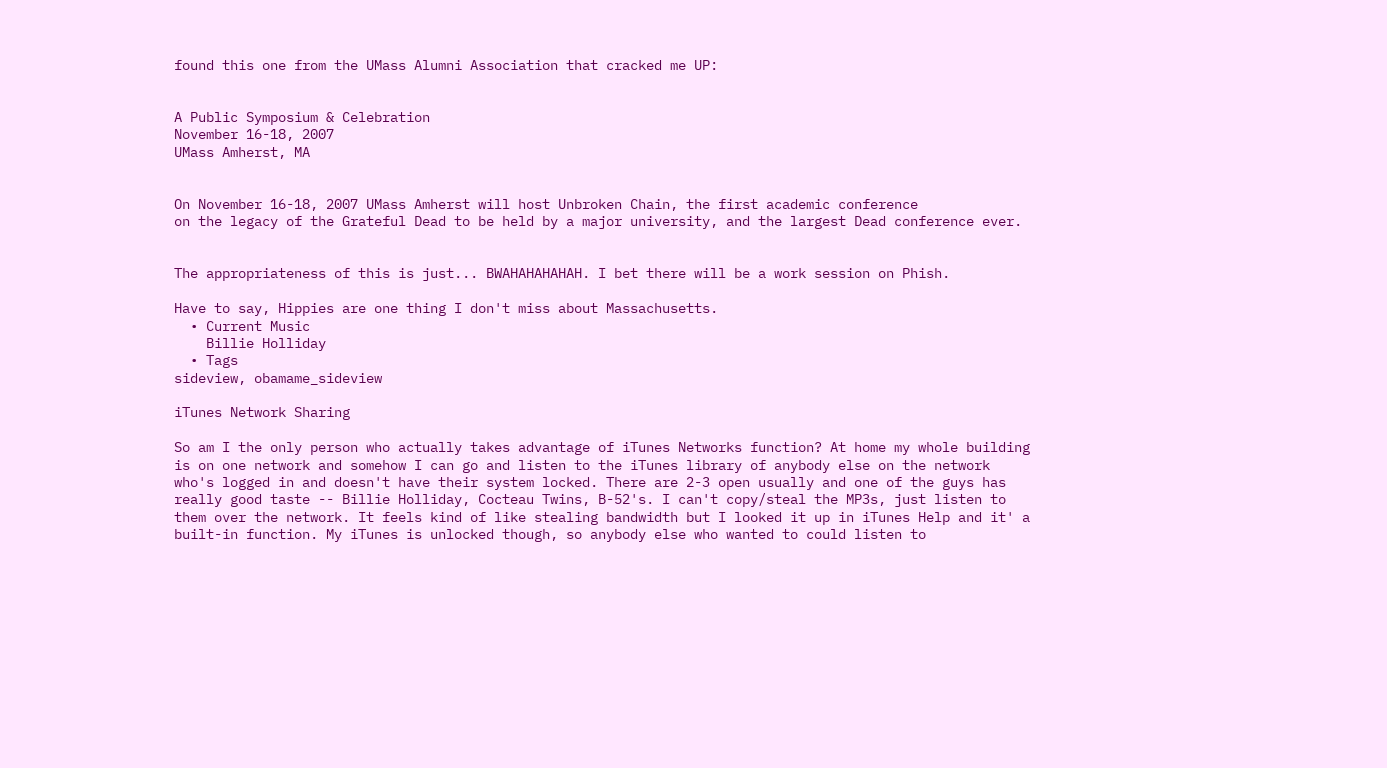found this one from the UMass Alumni Association that cracked me UP:


A Public Symposium & Celebration
November 16-18, 2007
UMass Amherst, MA


On November 16-18, 2007 UMass Amherst will host Unbroken Chain, the first academic conference
on the legacy of the Grateful Dead to be held by a major university, and the largest Dead conference ever.


The appropriateness of this is just... BWAHAHAHAHAH. I bet there will be a work session on Phish.

Have to say, Hippies are one thing I don't miss about Massachusetts.
  • Current Music
    Billie Holliday
  • Tags
sideview, obamame_sideview

iTunes Network Sharing

So am I the only person who actually takes advantage of iTunes Networks function? At home my whole building is on one network and somehow I can go and listen to the iTunes library of anybody else on the network who's logged in and doesn't have their system locked. There are 2-3 open usually and one of the guys has really good taste -- Billie Holliday, Cocteau Twins, B-52's. I can't copy/steal the MP3s, just listen to them over the network. It feels kind of like stealing bandwidth but I looked it up in iTunes Help and it' a built-in function. My iTunes is unlocked though, so anybody else who wanted to could listen to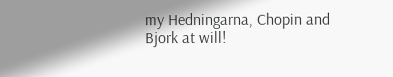my Hedningarna, Chopin and Bjork at will!